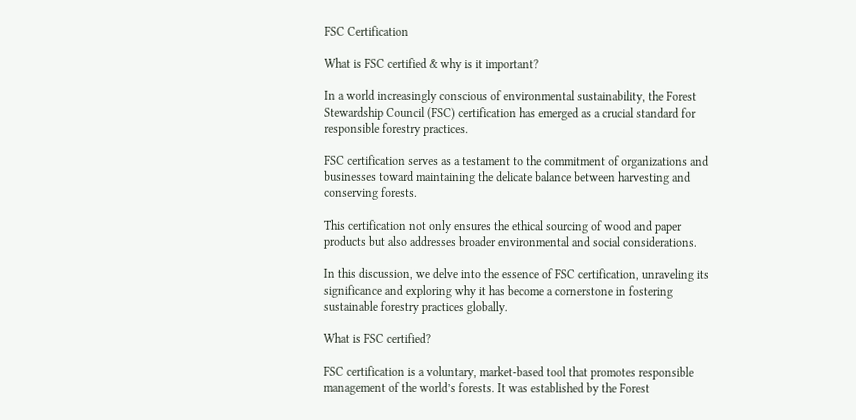FSC Certification

What is FSC certified & why is it important?

In a world increasingly conscious of environmental sustainability, the Forest Stewardship Council (FSC) certification has emerged as a crucial standard for responsible forestry practices.

FSC certification serves as a testament to the commitment of organizations and businesses toward maintaining the delicate balance between harvesting and conserving forests.

This certification not only ensures the ethical sourcing of wood and paper products but also addresses broader environmental and social considerations.

In this discussion, we delve into the essence of FSC certification, unraveling its significance and exploring why it has become a cornerstone in fostering sustainable forestry practices globally.

What is FSC certified?

FSC certification is a voluntary, market-based tool that promotes responsible management of the world’s forests. It was established by the Forest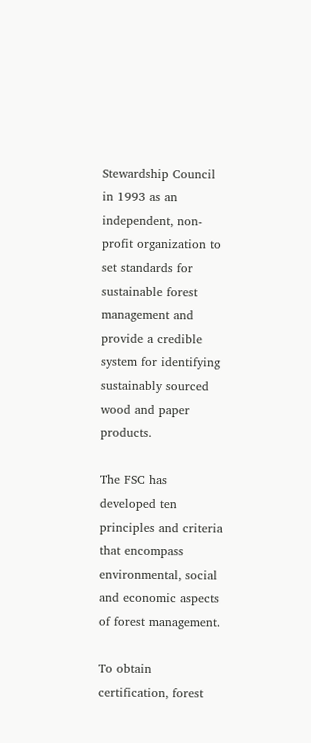Stewardship Council in 1993 as an independent, non-profit organization to set standards for sustainable forest management and provide a credible system for identifying sustainably sourced wood and paper products.

The FSC has developed ten principles and criteria that encompass environmental, social and economic aspects of forest management.

To obtain certification, forest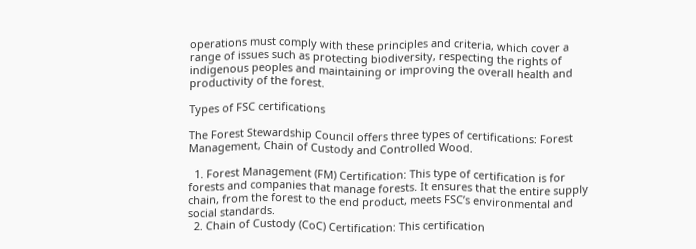operations must comply with these principles and criteria, which cover a range of issues such as protecting biodiversity, respecting the rights of indigenous peoples and maintaining or improving the overall health and productivity of the forest.

Types of FSC certifications

The Forest Stewardship Council offers three types of certifications: Forest Management, Chain of Custody and Controlled Wood.

  1. Forest Management (FM) Certification: This type of certification is for forests and companies that manage forests. It ensures that the entire supply chain, from the forest to the end product, meets FSC’s environmental and social standards.
  2. Chain of Custody (CoC) Certification: This certification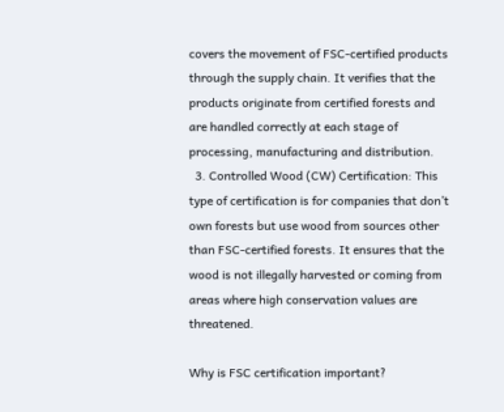covers the movement of FSC-certified products through the supply chain. It verifies that the products originate from certified forests and are handled correctly at each stage of processing, manufacturing and distribution.
  3. Controlled Wood (CW) Certification: This type of certification is for companies that don’t own forests but use wood from sources other than FSC-certified forests. It ensures that the wood is not illegally harvested or coming from areas where high conservation values are threatened.

Why is FSC certification important?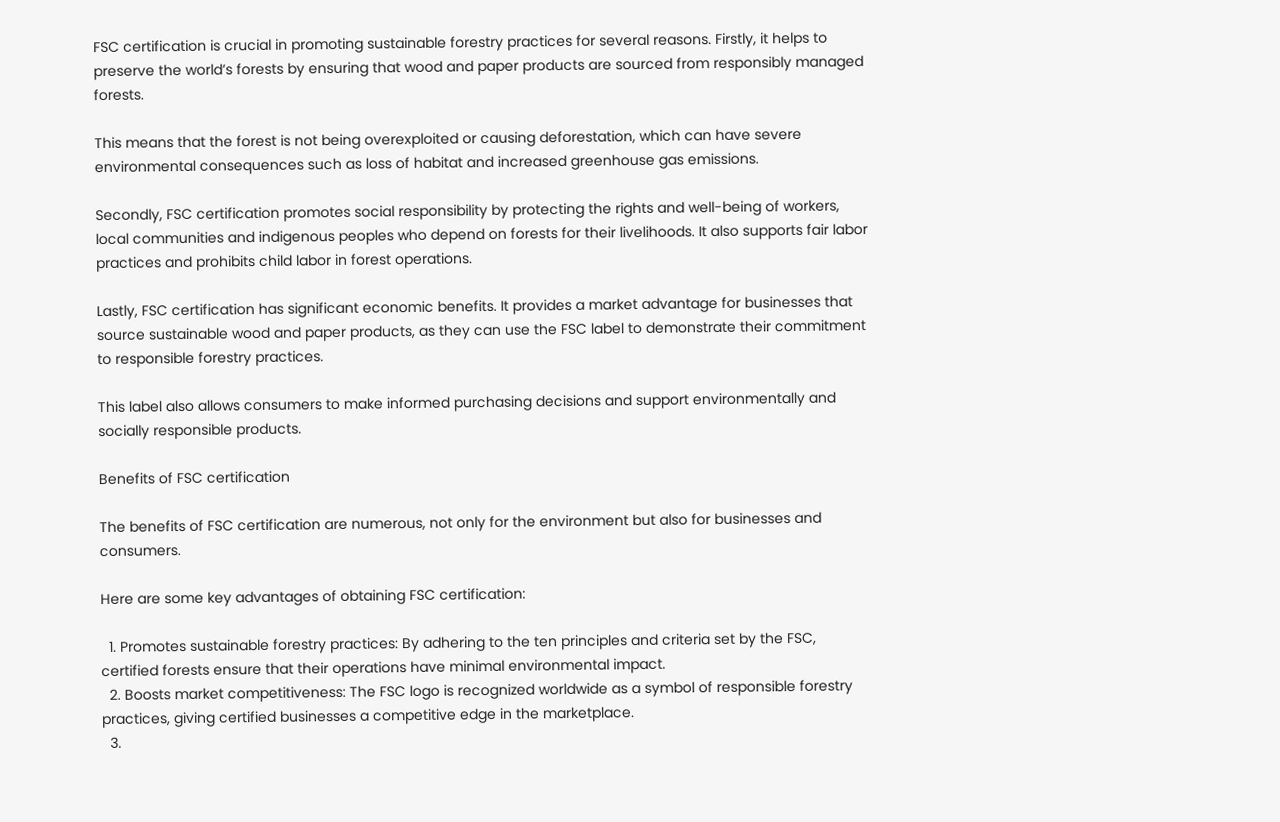FSC certification is crucial in promoting sustainable forestry practices for several reasons. Firstly, it helps to preserve the world’s forests by ensuring that wood and paper products are sourced from responsibly managed forests.

This means that the forest is not being overexploited or causing deforestation, which can have severe environmental consequences such as loss of habitat and increased greenhouse gas emissions.

Secondly, FSC certification promotes social responsibility by protecting the rights and well-being of workers, local communities and indigenous peoples who depend on forests for their livelihoods. It also supports fair labor practices and prohibits child labor in forest operations.

Lastly, FSC certification has significant economic benefits. It provides a market advantage for businesses that source sustainable wood and paper products, as they can use the FSC label to demonstrate their commitment to responsible forestry practices.

This label also allows consumers to make informed purchasing decisions and support environmentally and socially responsible products.

Benefits of FSC certification

The benefits of FSC certification are numerous, not only for the environment but also for businesses and consumers.

Here are some key advantages of obtaining FSC certification:

  1. Promotes sustainable forestry practices: By adhering to the ten principles and criteria set by the FSC, certified forests ensure that their operations have minimal environmental impact.
  2. Boosts market competitiveness: The FSC logo is recognized worldwide as a symbol of responsible forestry practices, giving certified businesses a competitive edge in the marketplace.
  3.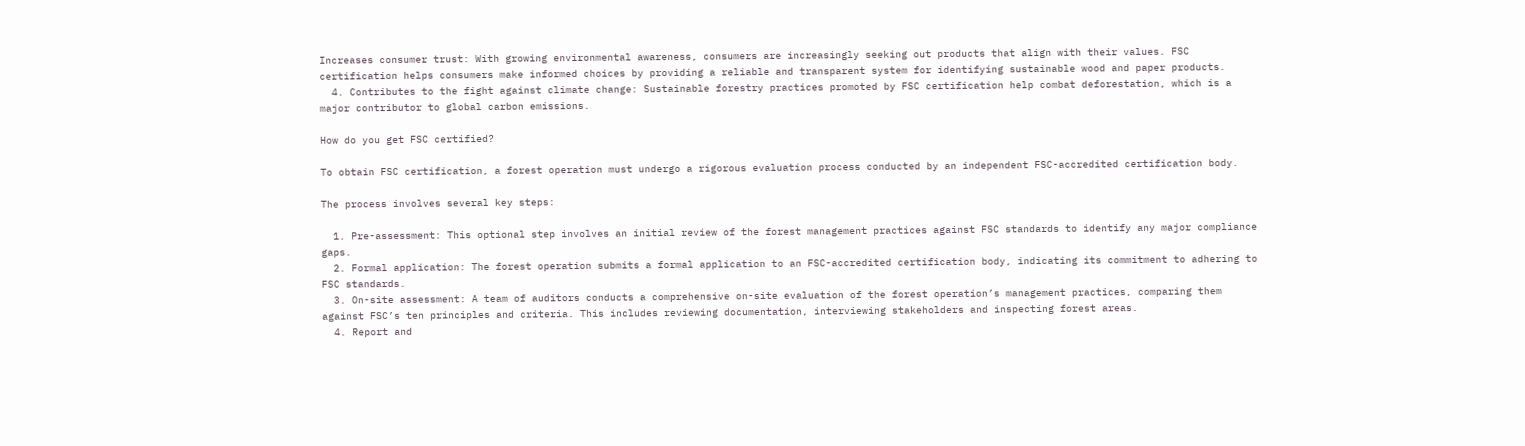Increases consumer trust: With growing environmental awareness, consumers are increasingly seeking out products that align with their values. FSC certification helps consumers make informed choices by providing a reliable and transparent system for identifying sustainable wood and paper products.
  4. Contributes to the fight against climate change: Sustainable forestry practices promoted by FSC certification help combat deforestation, which is a major contributor to global carbon emissions.

How do you get FSC certified?

To obtain FSC certification, a forest operation must undergo a rigorous evaluation process conducted by an independent FSC-accredited certification body.

The process involves several key steps:

  1. Pre-assessment: This optional step involves an initial review of the forest management practices against FSC standards to identify any major compliance gaps.
  2. Formal application: The forest operation submits a formal application to an FSC-accredited certification body, indicating its commitment to adhering to FSC standards.
  3. On-site assessment: A team of auditors conducts a comprehensive on-site evaluation of the forest operation’s management practices, comparing them against FSC’s ten principles and criteria. This includes reviewing documentation, interviewing stakeholders and inspecting forest areas.
  4. Report and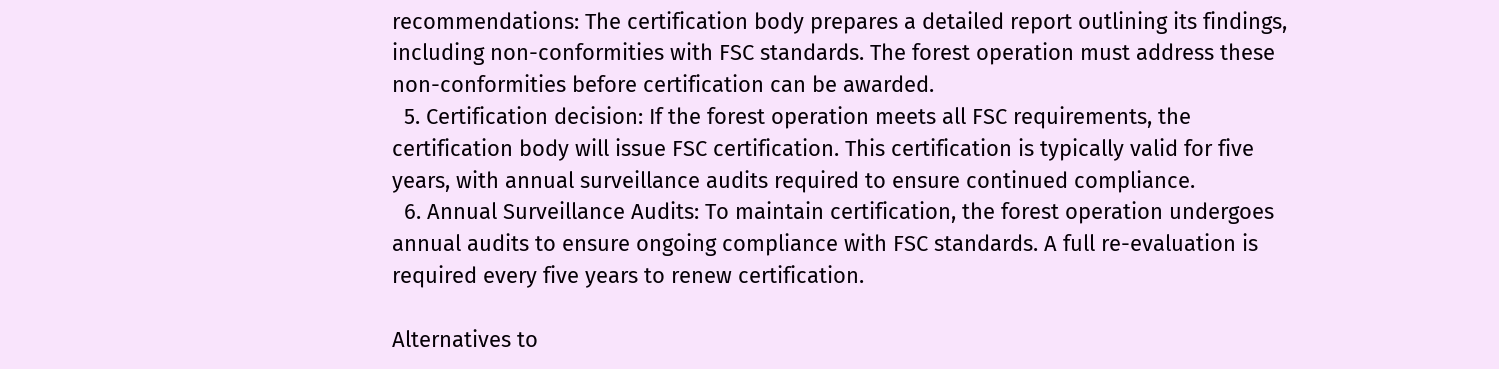recommendations: The certification body prepares a detailed report outlining its findings, including non-conformities with FSC standards. The forest operation must address these non-conformities before certification can be awarded.
  5. Certification decision: If the forest operation meets all FSC requirements, the certification body will issue FSC certification. This certification is typically valid for five years, with annual surveillance audits required to ensure continued compliance.
  6. Annual Surveillance Audits: To maintain certification, the forest operation undergoes annual audits to ensure ongoing compliance with FSC standards. A full re-evaluation is required every five years to renew certification.

Alternatives to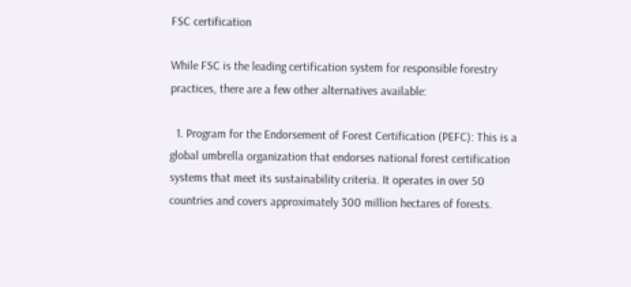FSC certification

While FSC is the leading certification system for responsible forestry practices, there are a few other alternatives available:

  1. Program for the Endorsement of Forest Certification (PEFC): This is a global umbrella organization that endorses national forest certification systems that meet its sustainability criteria. It operates in over 50 countries and covers approximately 300 million hectares of forests.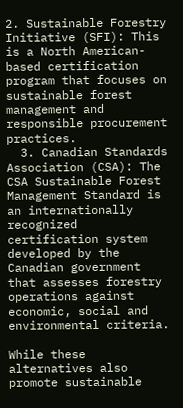2. Sustainable Forestry Initiative (SFI): This is a North American-based certification program that focuses on sustainable forest management and responsible procurement practices.
  3. Canadian Standards Association (CSA): The CSA Sustainable Forest Management Standard is an internationally recognized certification system developed by the Canadian government that assesses forestry operations against economic, social and environmental criteria.

While these alternatives also promote sustainable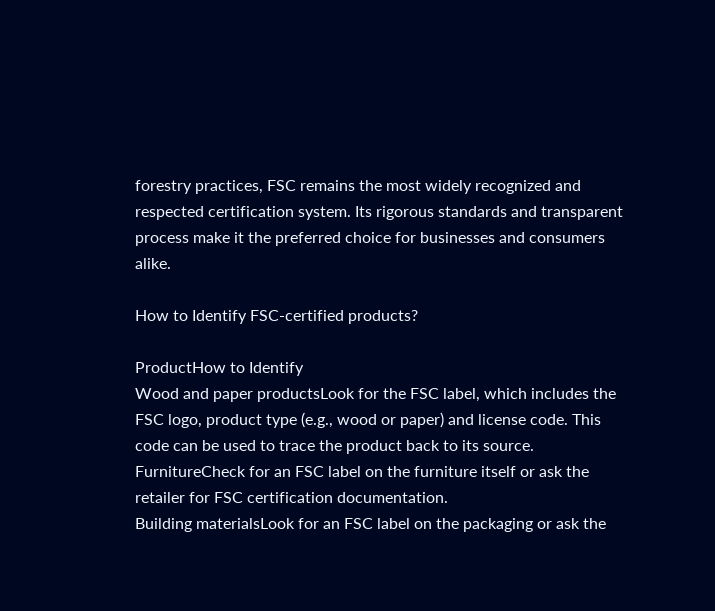forestry practices, FSC remains the most widely recognized and respected certification system. Its rigorous standards and transparent process make it the preferred choice for businesses and consumers alike.

How to Identify FSC-certified products?

ProductHow to Identify
Wood and paper productsLook for the FSC label, which includes the FSC logo, product type (e.g., wood or paper) and license code. This code can be used to trace the product back to its source.
FurnitureCheck for an FSC label on the furniture itself or ask the retailer for FSC certification documentation.
Building materialsLook for an FSC label on the packaging or ask the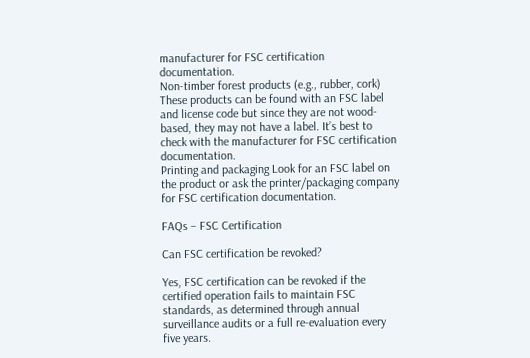manufacturer for FSC certification documentation.
Non-timber forest products (e.g., rubber, cork) These products can be found with an FSC label and license code but since they are not wood-based, they may not have a label. It’s best to check with the manufacturer for FSC certification documentation.
Printing and packaging Look for an FSC label on the product or ask the printer/packaging company for FSC certification documentation.

FAQs – FSC Certification

Can FSC certification be revoked?

Yes, FSC certification can be revoked if the certified operation fails to maintain FSC standards, as determined through annual surveillance audits or a full re-evaluation every five years.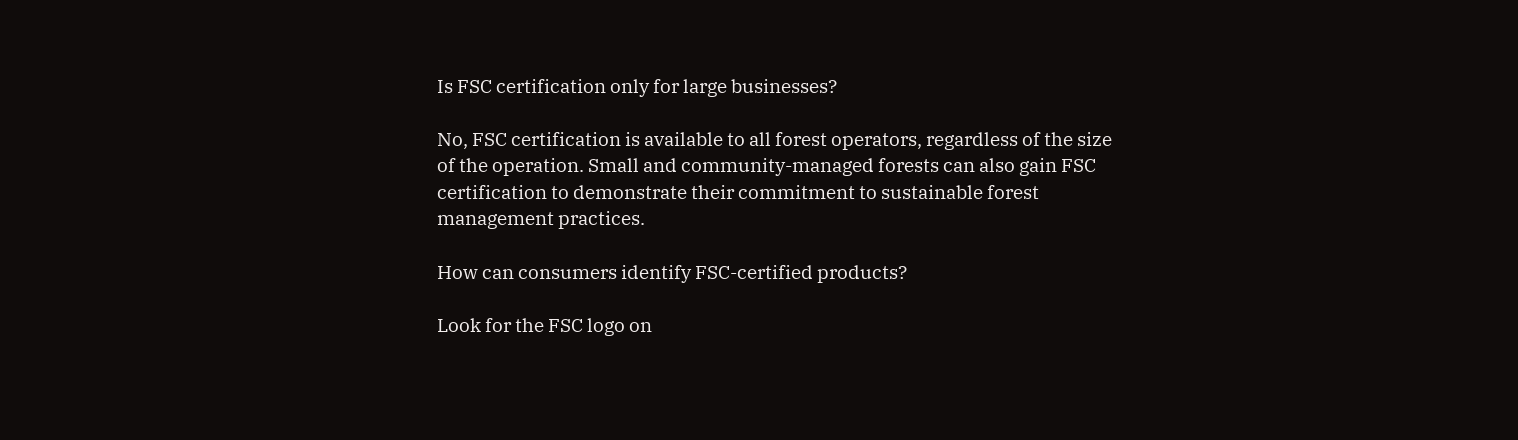Is FSC certification only for large businesses?

No, FSC certification is available to all forest operators, regardless of the size of the operation. Small and community-managed forests can also gain FSC certification to demonstrate their commitment to sustainable forest management practices.

How can consumers identify FSC-certified products?

Look for the FSC logo on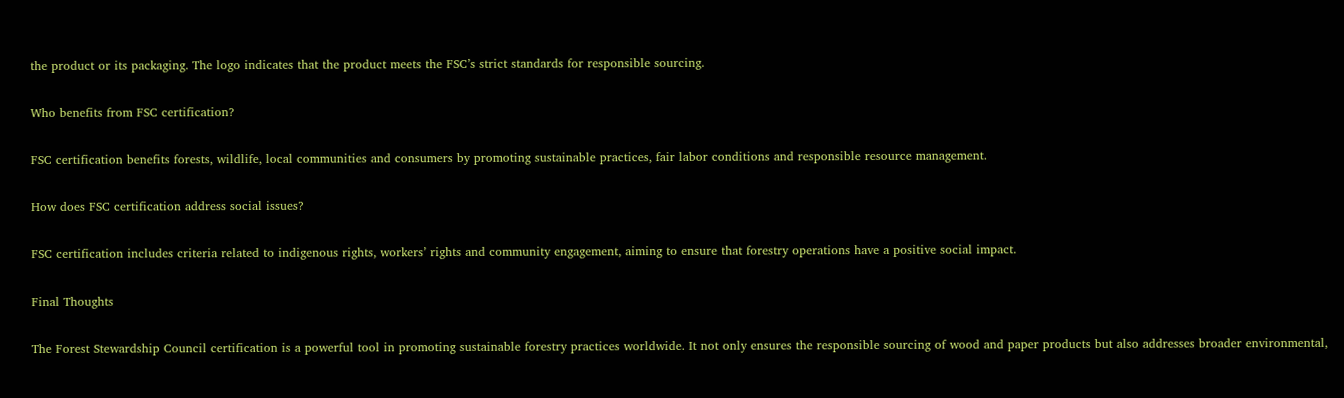the product or its packaging. The logo indicates that the product meets the FSC’s strict standards for responsible sourcing.

Who benefits from FSC certification?

FSC certification benefits forests, wildlife, local communities and consumers by promoting sustainable practices, fair labor conditions and responsible resource management.

How does FSC certification address social issues?

FSC certification includes criteria related to indigenous rights, workers’ rights and community engagement, aiming to ensure that forestry operations have a positive social impact.

Final Thoughts

The Forest Stewardship Council certification is a powerful tool in promoting sustainable forestry practices worldwide. It not only ensures the responsible sourcing of wood and paper products but also addresses broader environmental,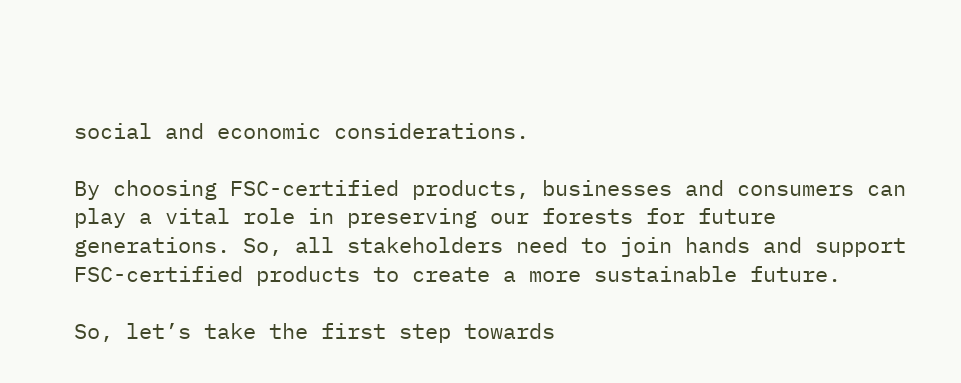social and economic considerations.

By choosing FSC-certified products, businesses and consumers can play a vital role in preserving our forests for future generations. So, all stakeholders need to join hands and support FSC-certified products to create a more sustainable future.

So, let’s take the first step towards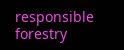responsible forestry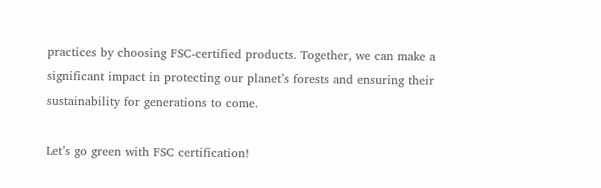practices by choosing FSC-certified products. Together, we can make a significant impact in protecting our planet’s forests and ensuring their sustainability for generations to come.

Let’s go green with FSC certification!